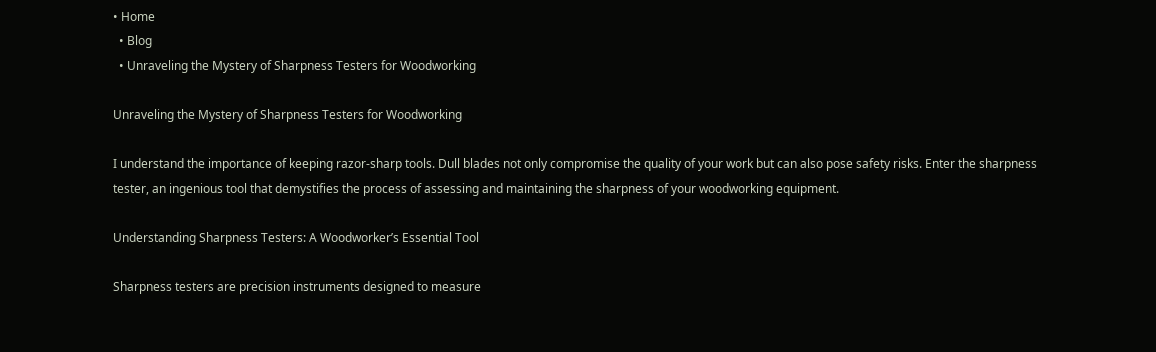• Home
  • Blog
  • Unraveling the Mystery of Sharpness Testers for Woodworking

Unraveling the Mystery of Sharpness Testers for Woodworking

I understand the importance of keeping razor-sharp tools. Dull blades not only compromise the quality of your work but can also pose safety risks. Enter the sharpness tester, an ingenious tool that demystifies the process of assessing and maintaining the sharpness of your woodworking equipment.

Understanding Sharpness Testers: A Woodworker’s Essential Tool

Sharpness testers are precision instruments designed to measure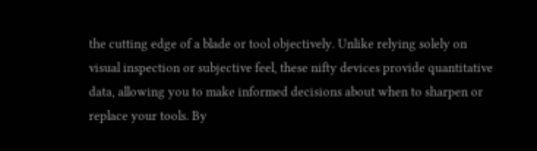the cutting edge of a blade or tool objectively. Unlike relying solely on visual inspection or subjective feel, these nifty devices provide quantitative data, allowing you to make informed decisions about when to sharpen or replace your tools. By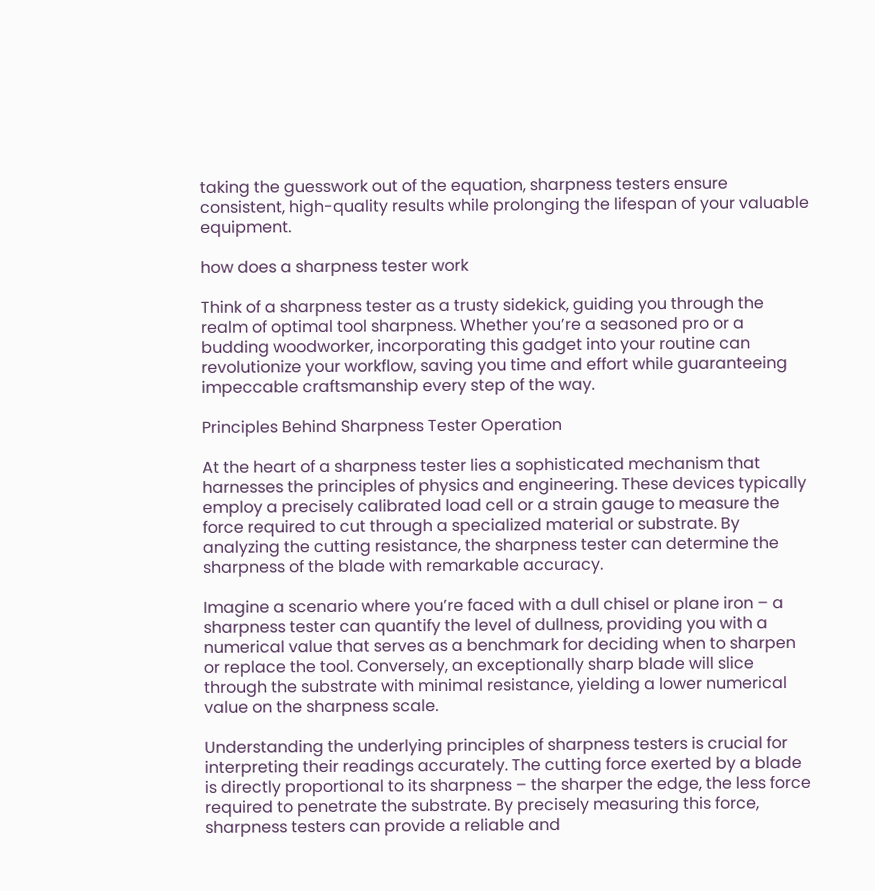taking the guesswork out of the equation, sharpness testers ensure consistent, high-quality results while prolonging the lifespan of your valuable equipment.

how does a sharpness tester work

Think of a sharpness tester as a trusty sidekick, guiding you through the realm of optimal tool sharpness. Whether you’re a seasoned pro or a budding woodworker, incorporating this gadget into your routine can revolutionize your workflow, saving you time and effort while guaranteeing impeccable craftsmanship every step of the way.

Principles Behind Sharpness Tester Operation

At the heart of a sharpness tester lies a sophisticated mechanism that harnesses the principles of physics and engineering. These devices typically employ a precisely calibrated load cell or a strain gauge to measure the force required to cut through a specialized material or substrate. By analyzing the cutting resistance, the sharpness tester can determine the sharpness of the blade with remarkable accuracy.

Imagine a scenario where you’re faced with a dull chisel or plane iron – a sharpness tester can quantify the level of dullness, providing you with a numerical value that serves as a benchmark for deciding when to sharpen or replace the tool. Conversely, an exceptionally sharp blade will slice through the substrate with minimal resistance, yielding a lower numerical value on the sharpness scale.

Understanding the underlying principles of sharpness testers is crucial for interpreting their readings accurately. The cutting force exerted by a blade is directly proportional to its sharpness – the sharper the edge, the less force required to penetrate the substrate. By precisely measuring this force, sharpness testers can provide a reliable and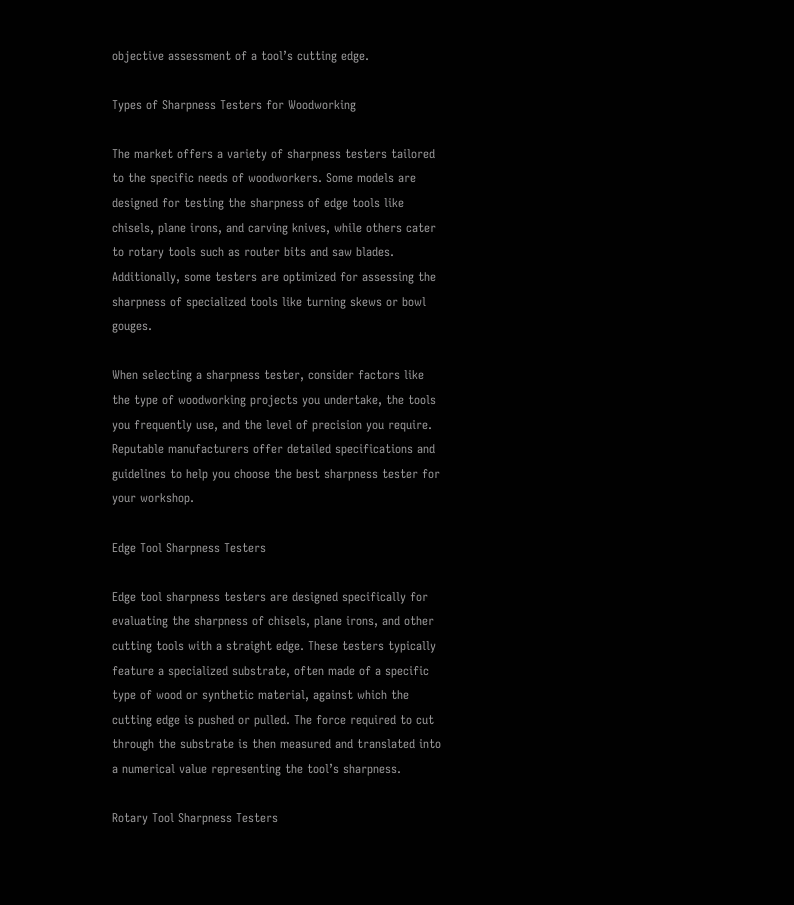objective assessment of a tool’s cutting edge.

Types of Sharpness Testers for Woodworking

The market offers a variety of sharpness testers tailored to the specific needs of woodworkers. Some models are designed for testing the sharpness of edge tools like chisels, plane irons, and carving knives, while others cater to rotary tools such as router bits and saw blades. Additionally, some testers are optimized for assessing the sharpness of specialized tools like turning skews or bowl gouges.

When selecting a sharpness tester, consider factors like the type of woodworking projects you undertake, the tools you frequently use, and the level of precision you require. Reputable manufacturers offer detailed specifications and guidelines to help you choose the best sharpness tester for your workshop.

Edge Tool Sharpness Testers

Edge tool sharpness testers are designed specifically for evaluating the sharpness of chisels, plane irons, and other cutting tools with a straight edge. These testers typically feature a specialized substrate, often made of a specific type of wood or synthetic material, against which the cutting edge is pushed or pulled. The force required to cut through the substrate is then measured and translated into a numerical value representing the tool’s sharpness.

Rotary Tool Sharpness Testers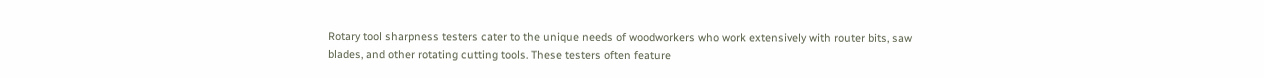Rotary tool sharpness testers cater to the unique needs of woodworkers who work extensively with router bits, saw blades, and other rotating cutting tools. These testers often feature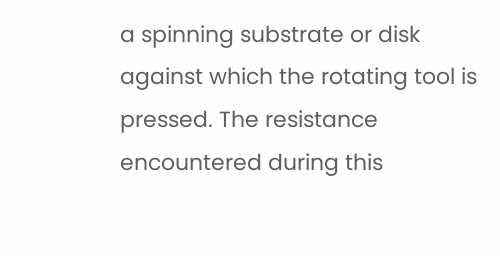a spinning substrate or disk against which the rotating tool is pressed. The resistance encountered during this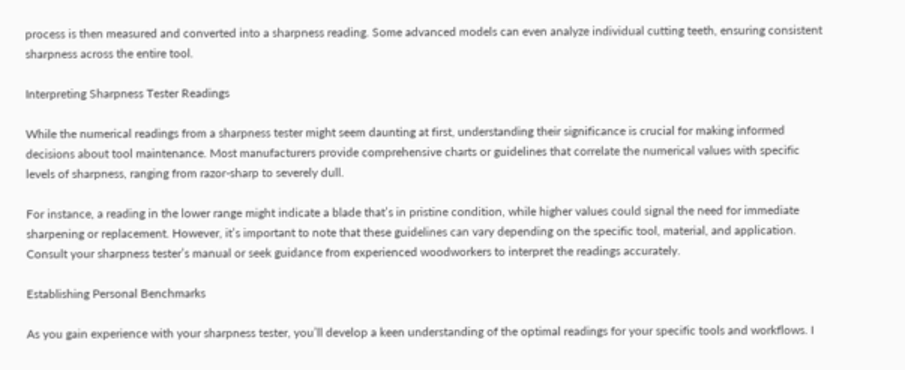process is then measured and converted into a sharpness reading. Some advanced models can even analyze individual cutting teeth, ensuring consistent sharpness across the entire tool.

Interpreting Sharpness Tester Readings

While the numerical readings from a sharpness tester might seem daunting at first, understanding their significance is crucial for making informed decisions about tool maintenance. Most manufacturers provide comprehensive charts or guidelines that correlate the numerical values with specific levels of sharpness, ranging from razor-sharp to severely dull.

For instance, a reading in the lower range might indicate a blade that’s in pristine condition, while higher values could signal the need for immediate sharpening or replacement. However, it’s important to note that these guidelines can vary depending on the specific tool, material, and application. Consult your sharpness tester’s manual or seek guidance from experienced woodworkers to interpret the readings accurately.

Establishing Personal Benchmarks

As you gain experience with your sharpness tester, you’ll develop a keen understanding of the optimal readings for your specific tools and workflows. I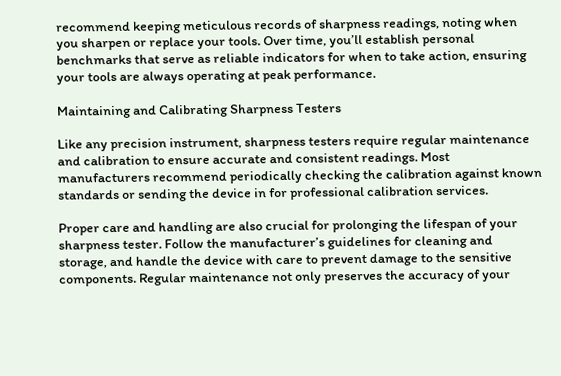recommend keeping meticulous records of sharpness readings, noting when you sharpen or replace your tools. Over time, you’ll establish personal benchmarks that serve as reliable indicators for when to take action, ensuring your tools are always operating at peak performance.

Maintaining and Calibrating Sharpness Testers

Like any precision instrument, sharpness testers require regular maintenance and calibration to ensure accurate and consistent readings. Most manufacturers recommend periodically checking the calibration against known standards or sending the device in for professional calibration services.

Proper care and handling are also crucial for prolonging the lifespan of your sharpness tester. Follow the manufacturer’s guidelines for cleaning and storage, and handle the device with care to prevent damage to the sensitive components. Regular maintenance not only preserves the accuracy of your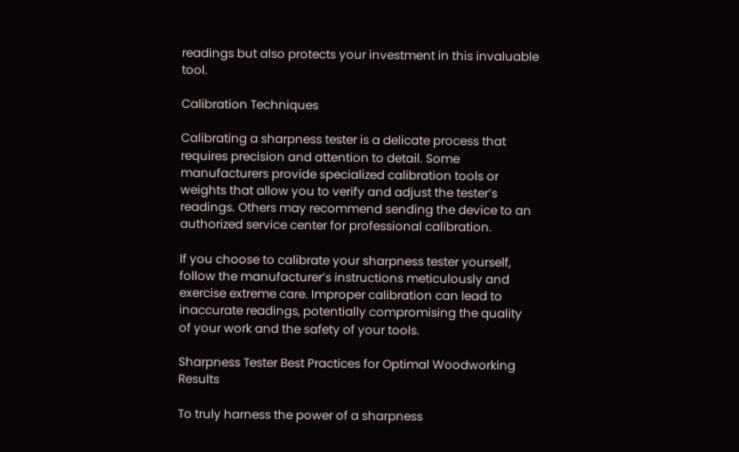readings but also protects your investment in this invaluable tool.

Calibration Techniques

Calibrating a sharpness tester is a delicate process that requires precision and attention to detail. Some manufacturers provide specialized calibration tools or weights that allow you to verify and adjust the tester’s readings. Others may recommend sending the device to an authorized service center for professional calibration.

If you choose to calibrate your sharpness tester yourself, follow the manufacturer’s instructions meticulously and exercise extreme care. Improper calibration can lead to inaccurate readings, potentially compromising the quality of your work and the safety of your tools.

Sharpness Tester Best Practices for Optimal Woodworking Results

To truly harness the power of a sharpness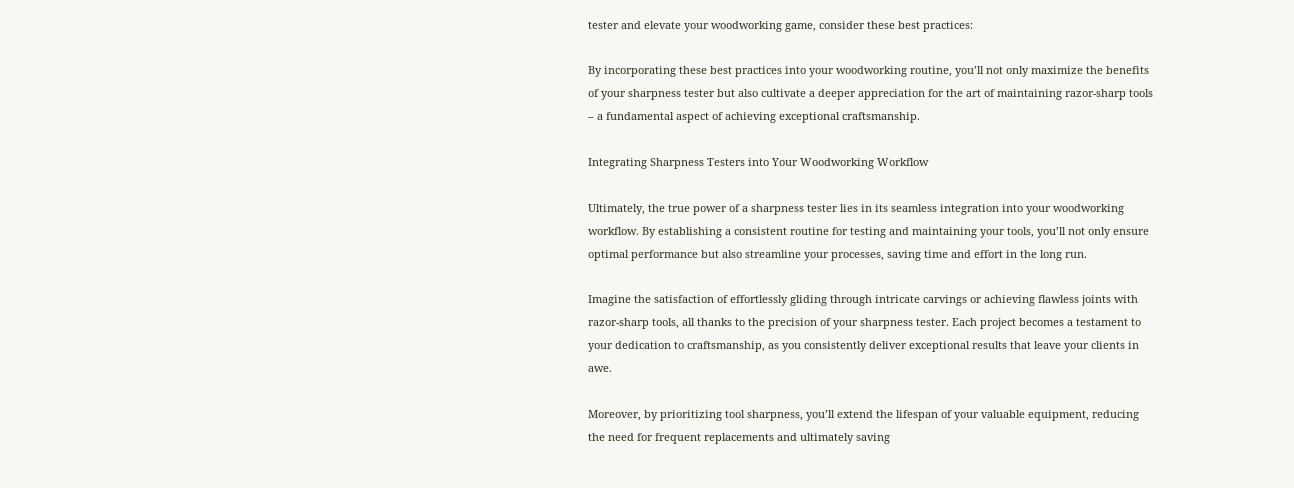tester and elevate your woodworking game, consider these best practices:

By incorporating these best practices into your woodworking routine, you’ll not only maximize the benefits of your sharpness tester but also cultivate a deeper appreciation for the art of maintaining razor-sharp tools – a fundamental aspect of achieving exceptional craftsmanship.

Integrating Sharpness Testers into Your Woodworking Workflow

Ultimately, the true power of a sharpness tester lies in its seamless integration into your woodworking workflow. By establishing a consistent routine for testing and maintaining your tools, you’ll not only ensure optimal performance but also streamline your processes, saving time and effort in the long run.

Imagine the satisfaction of effortlessly gliding through intricate carvings or achieving flawless joints with razor-sharp tools, all thanks to the precision of your sharpness tester. Each project becomes a testament to your dedication to craftsmanship, as you consistently deliver exceptional results that leave your clients in awe.

Moreover, by prioritizing tool sharpness, you’ll extend the lifespan of your valuable equipment, reducing the need for frequent replacements and ultimately saving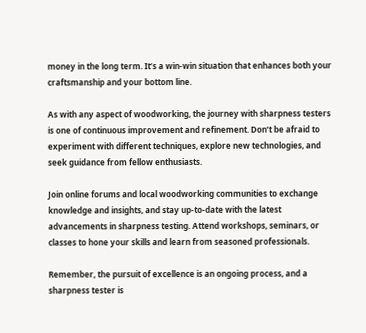money in the long term. It’s a win-win situation that enhances both your craftsmanship and your bottom line.

As with any aspect of woodworking, the journey with sharpness testers is one of continuous improvement and refinement. Don’t be afraid to experiment with different techniques, explore new technologies, and seek guidance from fellow enthusiasts.

Join online forums and local woodworking communities to exchange knowledge and insights, and stay up-to-date with the latest advancements in sharpness testing. Attend workshops, seminars, or classes to hone your skills and learn from seasoned professionals.

Remember, the pursuit of excellence is an ongoing process, and a sharpness tester is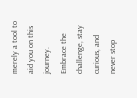merely a tool to aid you on this journey. Embrace the challenge, stay curious, and never stop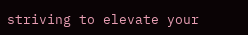striving to elevate your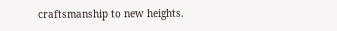craftsmanship to new heights.